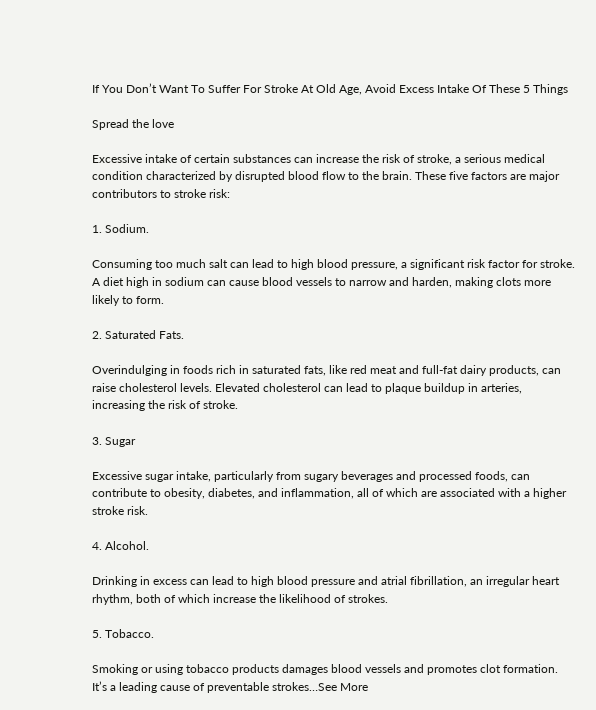If You Don’t Want To Suffer For Stroke At Old Age, Avoid Excess Intake Of These 5 Things

Spread the love

Excessive intake of certain substances can increase the risk of stroke, a serious medical condition characterized by disrupted blood flow to the brain. These five factors are major contributors to stroke risk:

1. Sodium.

Consuming too much salt can lead to high blood pressure, a significant risk factor for stroke. A diet high in sodium can cause blood vessels to narrow and harden, making clots more likely to form.

2. Saturated Fats.

Overindulging in foods rich in saturated fats, like red meat and full-fat dairy products, can raise cholesterol levels. Elevated cholesterol can lead to plaque buildup in arteries, increasing the risk of stroke.

3. Sugar

Excessive sugar intake, particularly from sugary beverages and processed foods, can contribute to obesity, diabetes, and inflammation, all of which are associated with a higher stroke risk.

4. Alcohol.

Drinking in excess can lead to high blood pressure and atrial fibrillation, an irregular heart rhythm, both of which increase the likelihood of strokes.

5. Tobacco.

Smoking or using tobacco products damages blood vessels and promotes clot formation. It’s a leading cause of preventable strokes…See More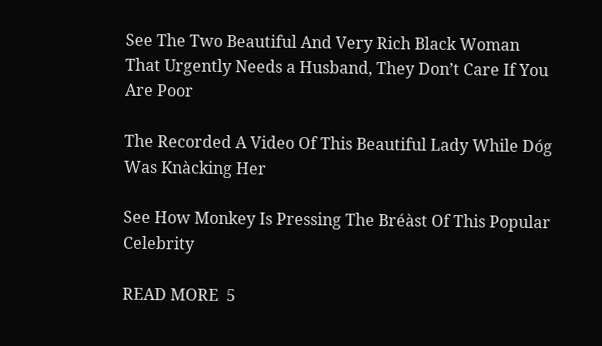See The Two Beautiful And Very Rich Black Woman That Urgently Needs a Husband, They Don’t Care If You Are Poor

The Recorded A Video Of This Beautiful Lady While Dóg Was Knàcking Her

See How Monkey Is Pressing The Bréàst Of This Popular Celebrity

READ MORE  5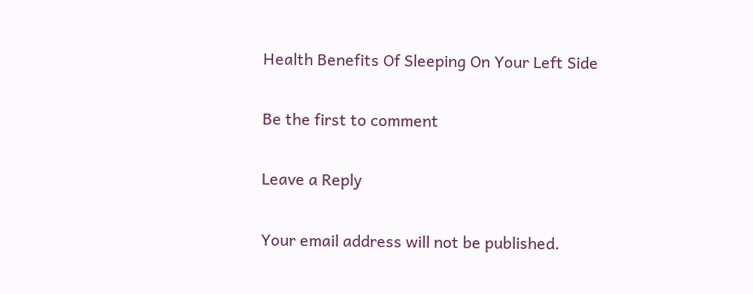Health Benefits Of Sleeping On Your Left Side

Be the first to comment

Leave a Reply

Your email address will not be published.